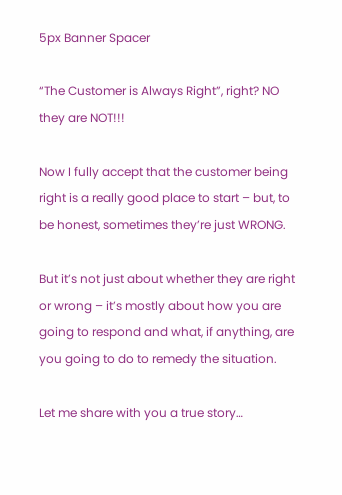5px Banner Spacer

“The Customer is Always Right”, right? NO they are NOT!!!

Now I fully accept that the customer being right is a really good place to start – but, to be honest, sometimes they’re just WRONG.

But it’s not just about whether they are right or wrong – it’s mostly about how you are going to respond and what, if anything, are you going to do to remedy the situation.

Let me share with you a true story…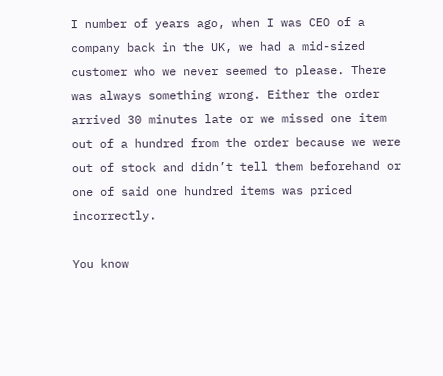I number of years ago, when I was CEO of a company back in the UK, we had a mid-sized customer who we never seemed to please. There was always something wrong. Either the order arrived 30 minutes late or we missed one item out of a hundred from the order because we were out of stock and didn’t tell them beforehand or one of said one hundred items was priced incorrectly.

You know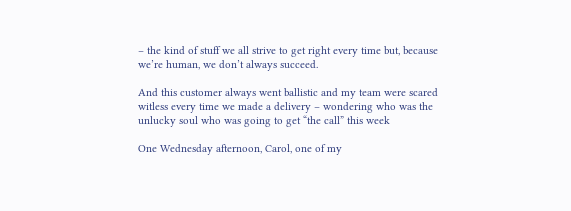– the kind of stuff we all strive to get right every time but, because we’re human, we don’t always succeed.

And this customer always went ballistic and my team were scared witless every time we made a delivery – wondering who was the unlucky soul who was going to get “the call” this week

One Wednesday afternoon, Carol, one of my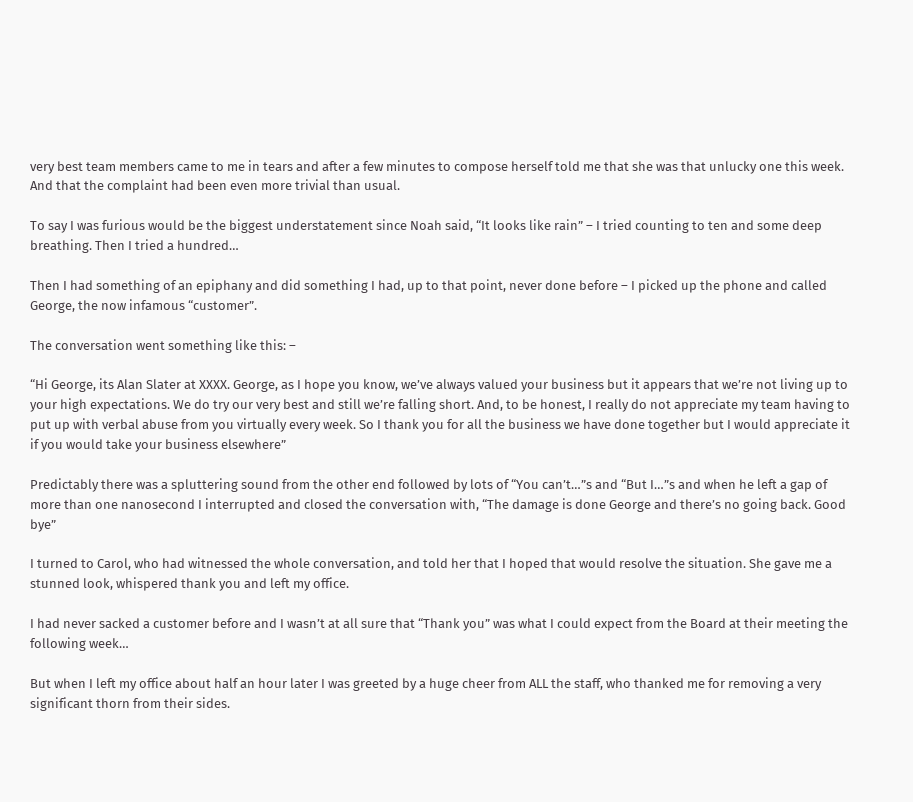very best team members came to me in tears and after a few minutes to compose herself told me that she was that unlucky one this week. And that the complaint had been even more trivial than usual.

To say I was furious would be the biggest understatement since Noah said, “It looks like rain” – I tried counting to ten and some deep breathing. Then I tried a hundred…

Then I had something of an epiphany and did something I had, up to that point, never done before – I picked up the phone and called George, the now infamous “customer”.

The conversation went something like this: –

“Hi George, its Alan Slater at XXXX. George, as I hope you know, we’ve always valued your business but it appears that we’re not living up to your high expectations. We do try our very best and still we’re falling short. And, to be honest, I really do not appreciate my team having to put up with verbal abuse from you virtually every week. So I thank you for all the business we have done together but I would appreciate it if you would take your business elsewhere”

Predictably there was a spluttering sound from the other end followed by lots of “You can’t…”s and “But I…”s and when he left a gap of more than one nanosecond I interrupted and closed the conversation with, “The damage is done George and there’s no going back. Good bye”

I turned to Carol, who had witnessed the whole conversation, and told her that I hoped that would resolve the situation. She gave me a stunned look, whispered thank you and left my office.

I had never sacked a customer before and I wasn’t at all sure that “Thank you” was what I could expect from the Board at their meeting the following week…

But when I left my office about half an hour later I was greeted by a huge cheer from ALL the staff, who thanked me for removing a very significant thorn from their sides.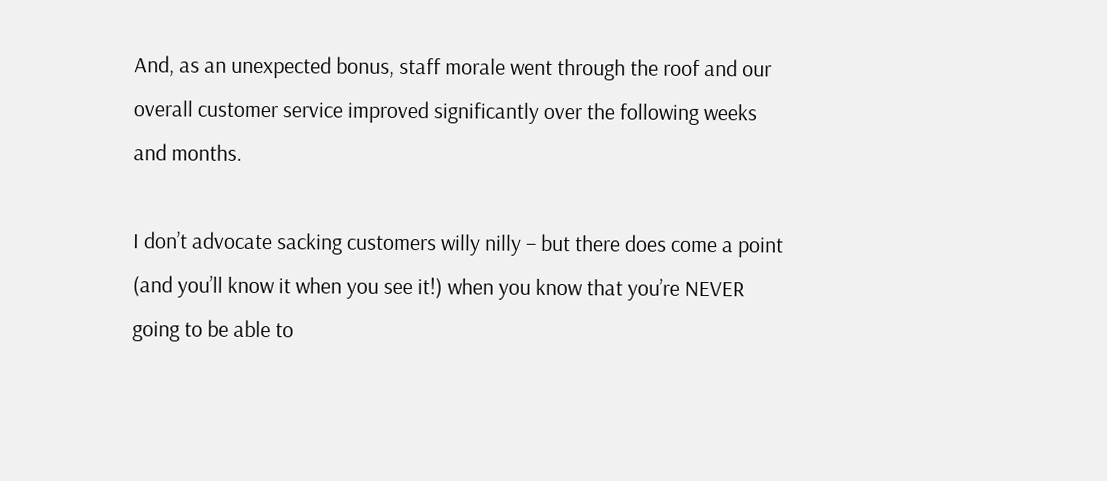And, as an unexpected bonus, staff morale went through the roof and our overall customer service improved significantly over the following weeks and months.

I don’t advocate sacking customers willy nilly – but there does come a point (and you’ll know it when you see it!) when you know that you’re NEVER going to be able to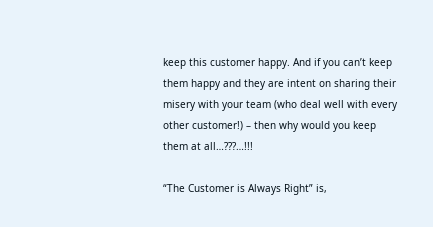keep this customer happy. And if you can’t keep them happy and they are intent on sharing their misery with your team (who deal well with every other customer!) – then why would you keep them at all…???…!!!

“The Customer is Always Right” is,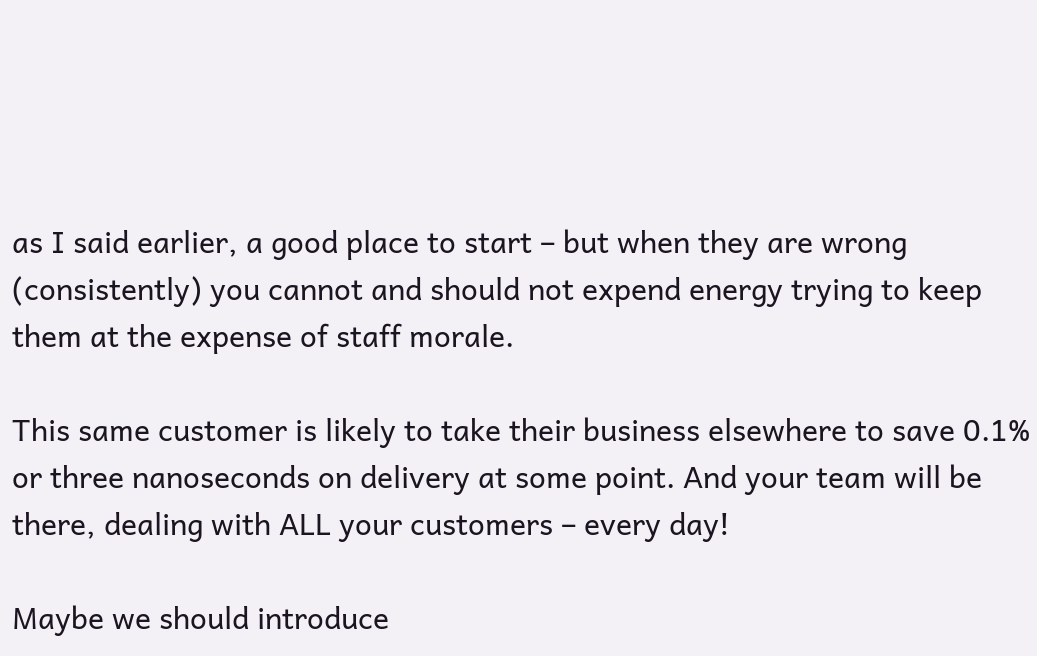as I said earlier, a good place to start – but when they are wrong (consistently) you cannot and should not expend energy trying to keep them at the expense of staff morale.

This same customer is likely to take their business elsewhere to save 0.1% or three nanoseconds on delivery at some point. And your team will be there, dealing with ALL your customers – every day!

Maybe we should introduce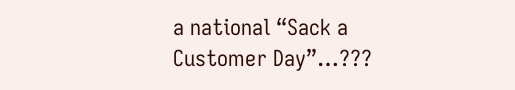a national “Sack a Customer Day”…???